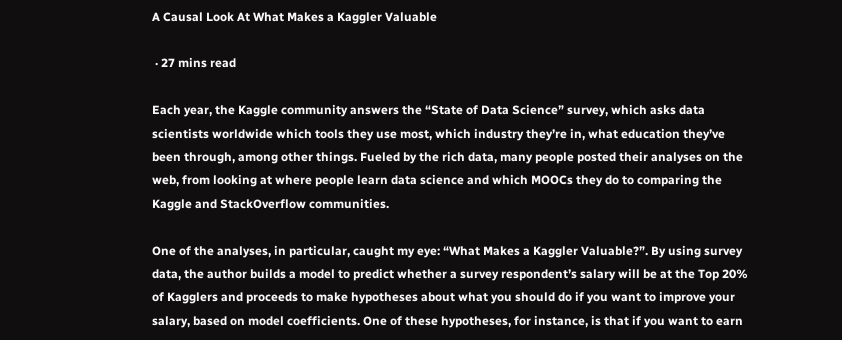A Causal Look At What Makes a Kaggler Valuable

 · 27 mins read

Each year, the Kaggle community answers the “State of Data Science” survey, which asks data scientists worldwide which tools they use most, which industry they’re in, what education they’ve been through, among other things. Fueled by the rich data, many people posted their analyses on the web, from looking at where people learn data science and which MOOCs they do to comparing the Kaggle and StackOverflow communities.

One of the analyses, in particular, caught my eye: “What Makes a Kaggler Valuable?”. By using survey data, the author builds a model to predict whether a survey respondent’s salary will be at the Top 20% of Kagglers and proceeds to make hypotheses about what you should do if you want to improve your salary, based on model coefficients. One of these hypotheses, for instance, is that if you want to earn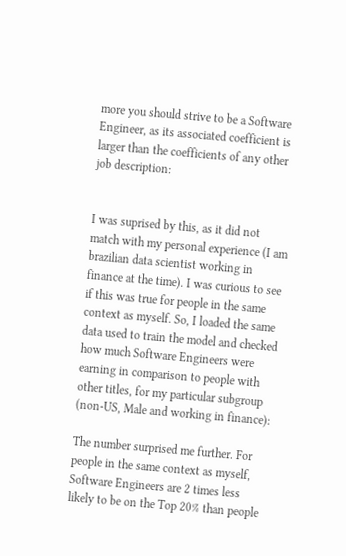more you should strive to be a Software Engineer, as its associated coefficient is larger than the coefficients of any other job description:


I was suprised by this, as it did not match with my personal experience (I am brazilian data scientist working in finance at the time). I was curious to see if this was true for people in the same context as myself. So, I loaded the same data used to train the model and checked how much Software Engineers were earning in comparison to people with other titles, for my particular subgroup (non-US, Male and working in finance):

The number surprised me further. For people in the same context as myself, Software Engineers are 2 times less likely to be on the Top 20% than people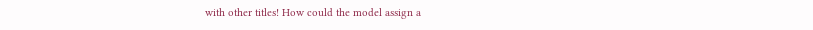with other titles! How could the model assign a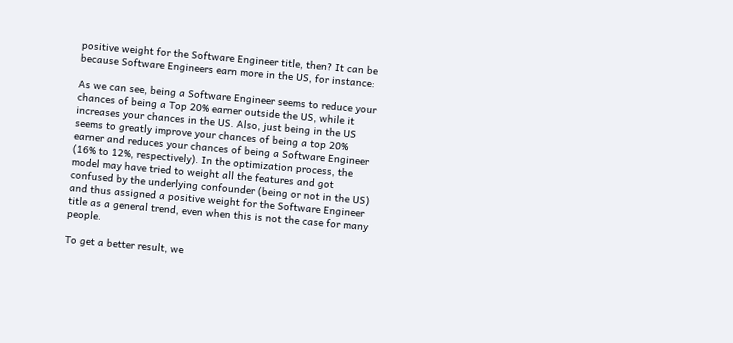positive weight for the Software Engineer title, then? It can be because Software Engineers earn more in the US, for instance:

As we can see, being a Software Engineer seems to reduce your chances of being a Top 20% earner outside the US, while it increases your chances in the US. Also, just being in the US seems to greatly improve your chances of being a top 20% earner and reduces your chances of being a Software Engineer (16% to 12%, respectively). In the optimization process, the model may have tried to weight all the features and got confused by the underlying confounder (being or not in the US) and thus assigned a positive weight for the Software Engineer title as a general trend, even when this is not the case for many people.

To get a better result, we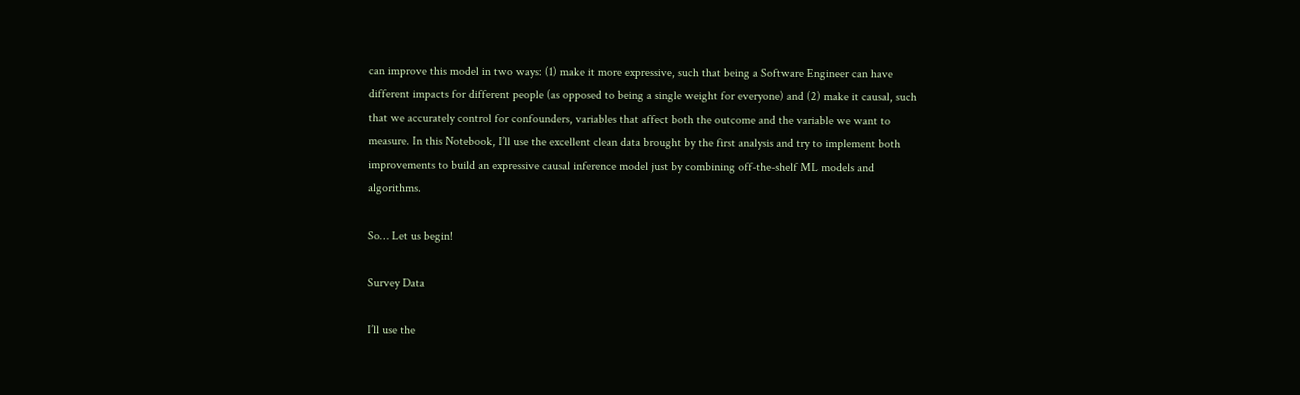can improve this model in two ways: (1) make it more expressive, such that being a Software Engineer can have different impacts for different people (as opposed to being a single weight for everyone) and (2) make it causal, such that we accurately control for confounders, variables that affect both the outcome and the variable we want to measure. In this Notebook, I’ll use the excellent clean data brought by the first analysis and try to implement both improvements to build an expressive causal inference model just by combining off-the-shelf ML models and algorithms.

So… Let us begin!

Survey Data

I’ll use the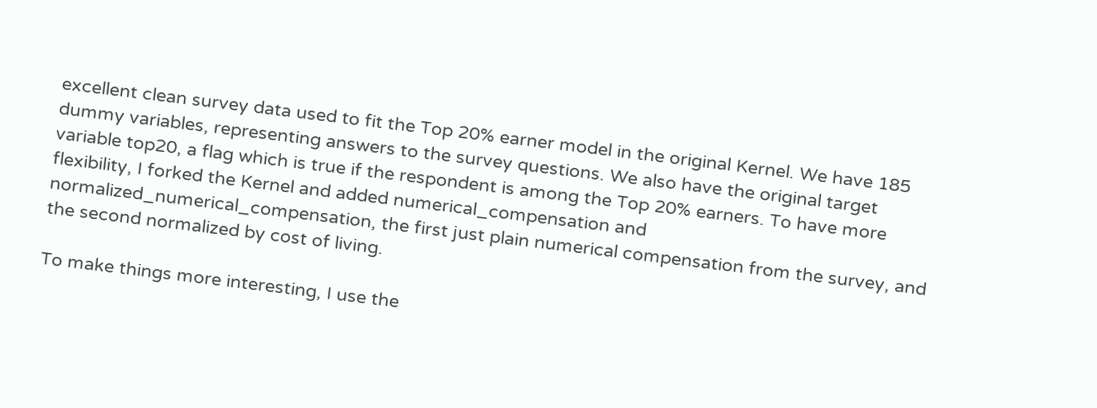excellent clean survey data used to fit the Top 20% earner model in the original Kernel. We have 185 dummy variables, representing answers to the survey questions. We also have the original target variable top20, a flag which is true if the respondent is among the Top 20% earners. To have more flexibility, I forked the Kernel and added numerical_compensation and normalized_numerical_compensation, the first just plain numerical compensation from the survey, and the second normalized by cost of living.

To make things more interesting, I use the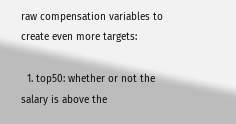raw compensation variables to create even more targets:

  1. top50: whether or not the salary is above the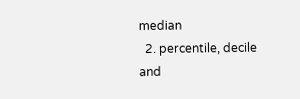median
  2. percentile, decile and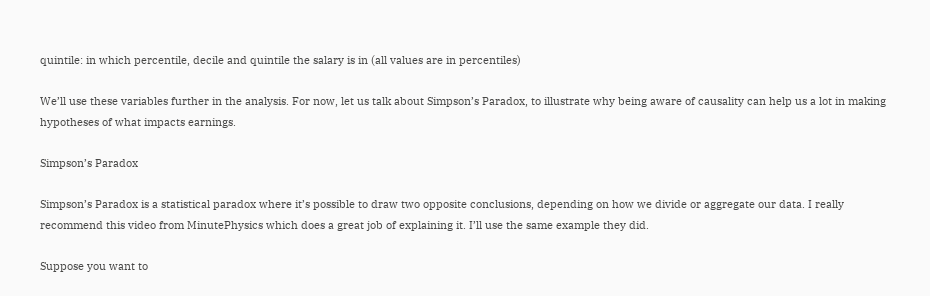quintile: in which percentile, decile and quintile the salary is in (all values are in percentiles)

We’ll use these variables further in the analysis. For now, let us talk about Simpson’s Paradox, to illustrate why being aware of causality can help us a lot in making hypotheses of what impacts earnings.

Simpson’s Paradox

Simpson’s Paradox is a statistical paradox where it’s possible to draw two opposite conclusions, depending on how we divide or aggregate our data. I really recommend this video from MinutePhysics which does a great job of explaining it. I’ll use the same example they did.

Suppose you want to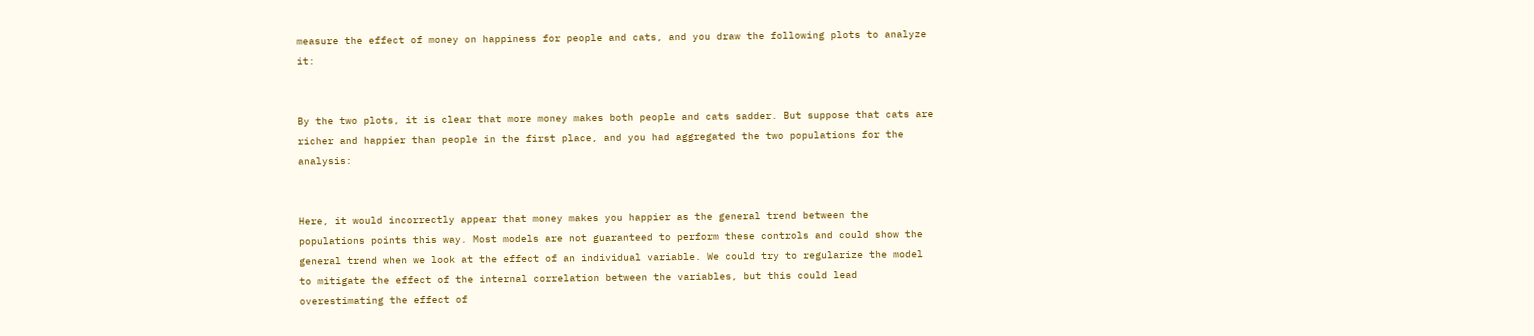measure the effect of money on happiness for people and cats, and you draw the following plots to analyze it:


By the two plots, it is clear that more money makes both people and cats sadder. But suppose that cats are richer and happier than people in the first place, and you had aggregated the two populations for the analysis:


Here, it would incorrectly appear that money makes you happier as the general trend between the populations points this way. Most models are not guaranteed to perform these controls and could show the general trend when we look at the effect of an individual variable. We could try to regularize the model to mitigate the effect of the internal correlation between the variables, but this could lead overestimating the effect of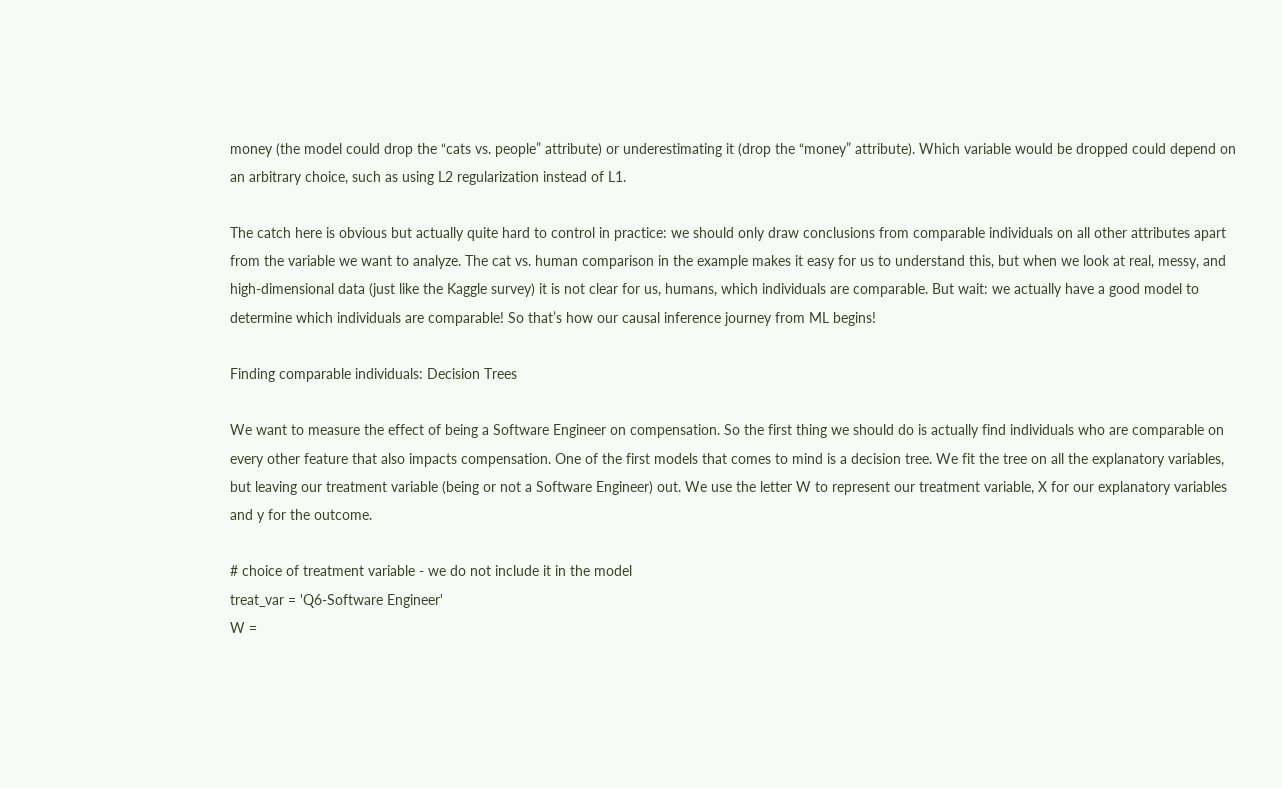money (the model could drop the “cats vs. people” attribute) or underestimating it (drop the “money” attribute). Which variable would be dropped could depend on an arbitrary choice, such as using L2 regularization instead of L1.

The catch here is obvious but actually quite hard to control in practice: we should only draw conclusions from comparable individuals on all other attributes apart from the variable we want to analyze. The cat vs. human comparison in the example makes it easy for us to understand this, but when we look at real, messy, and high-dimensional data (just like the Kaggle survey) it is not clear for us, humans, which individuals are comparable. But wait: we actually have a good model to determine which individuals are comparable! So that’s how our causal inference journey from ML begins!

Finding comparable individuals: Decision Trees

We want to measure the effect of being a Software Engineer on compensation. So the first thing we should do is actually find individuals who are comparable on every other feature that also impacts compensation. One of the first models that comes to mind is a decision tree. We fit the tree on all the explanatory variables, but leaving our treatment variable (being or not a Software Engineer) out. We use the letter W to represent our treatment variable, X for our explanatory variables and y for the outcome.

# choice of treatment variable - we do not include it in the model
treat_var = 'Q6-Software Engineer'
W =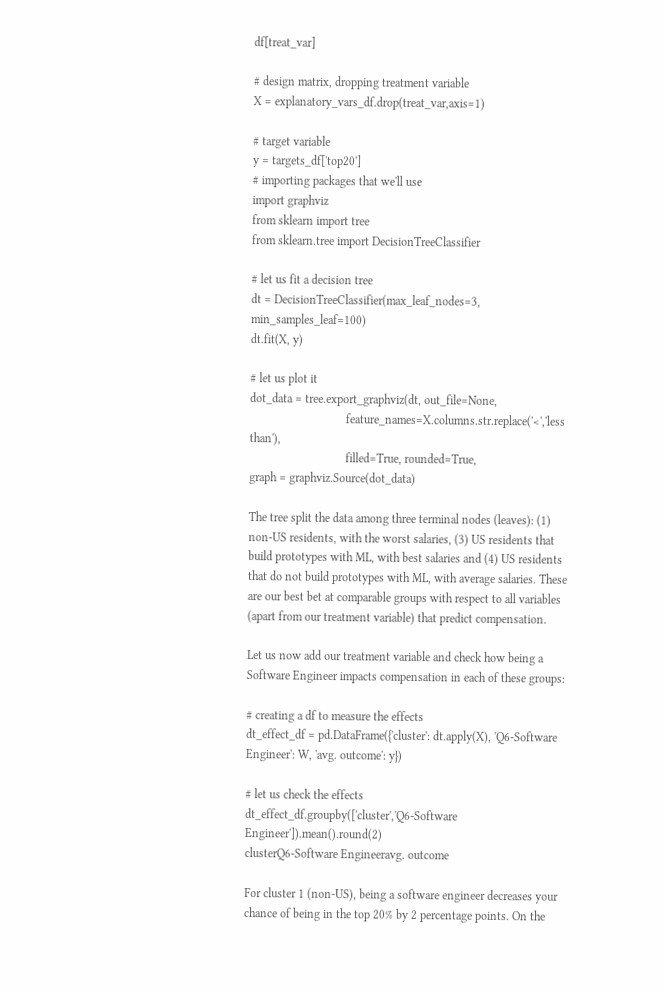df[treat_var]

# design matrix, dropping treatment variable
X = explanatory_vars_df.drop(treat_var,axis=1)

# target variable
y = targets_df['top20']
# importing packages that we'll use
import graphviz
from sklearn import tree
from sklearn.tree import DecisionTreeClassifier

# let us fit a decision tree
dt = DecisionTreeClassifier(max_leaf_nodes=3, min_samples_leaf=100)
dt.fit(X, y)

# let us plot it
dot_data = tree.export_graphviz(dt, out_file=None,
                                feature_names=X.columns.str.replace('<','less than'),
                                filled=True, rounded=True,
graph = graphviz.Source(dot_data)

The tree split the data among three terminal nodes (leaves): (1) non-US residents, with the worst salaries, (3) US residents that build prototypes with ML, with best salaries and (4) US residents that do not build prototypes with ML, with average salaries. These are our best bet at comparable groups with respect to all variables (apart from our treatment variable) that predict compensation.

Let us now add our treatment variable and check how being a Software Engineer impacts compensation in each of these groups:

# creating a df to measure the effects
dt_effect_df = pd.DataFrame({'cluster': dt.apply(X), 'Q6-Software Engineer': W, 'avg. outcome': y})

# let us check the effects
dt_effect_df.groupby(['cluster','Q6-Software Engineer']).mean().round(2)
clusterQ6-Software Engineeravg. outcome

For cluster 1 (non-US), being a software engineer decreases your chance of being in the top 20% by 2 percentage points. On the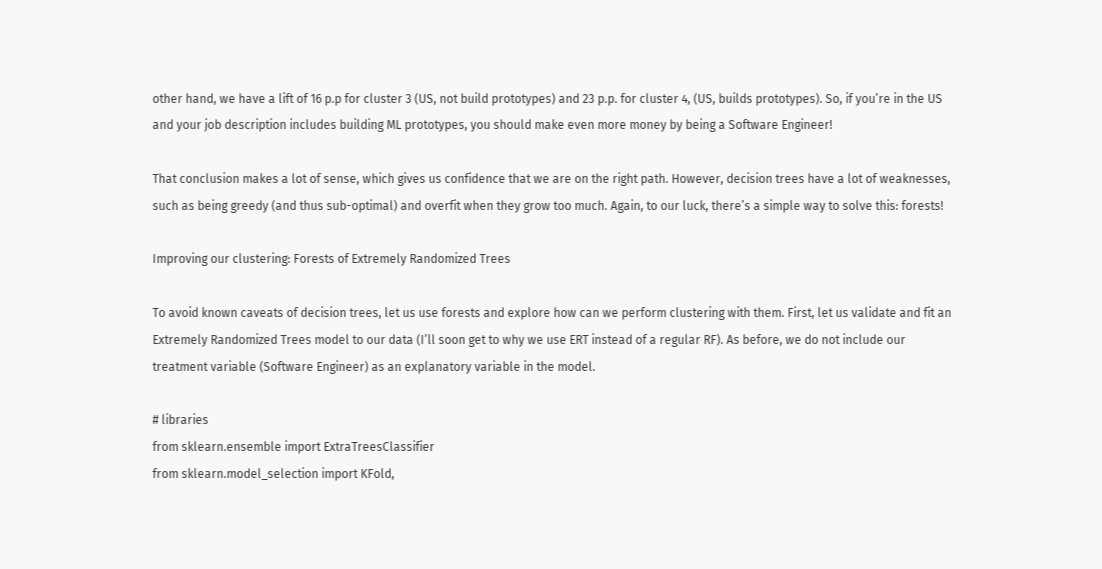other hand, we have a lift of 16 p.p for cluster 3 (US, not build prototypes) and 23 p.p. for cluster 4, (US, builds prototypes). So, if you’re in the US and your job description includes building ML prototypes, you should make even more money by being a Software Engineer!

That conclusion makes a lot of sense, which gives us confidence that we are on the right path. However, decision trees have a lot of weaknesses, such as being greedy (and thus sub-optimal) and overfit when they grow too much. Again, to our luck, there’s a simple way to solve this: forests!

Improving our clustering: Forests of Extremely Randomized Trees

To avoid known caveats of decision trees, let us use forests and explore how can we perform clustering with them. First, let us validate and fit an Extremely Randomized Trees model to our data (I’ll soon get to why we use ERT instead of a regular RF). As before, we do not include our treatment variable (Software Engineer) as an explanatory variable in the model.

# libraries
from sklearn.ensemble import ExtraTreesClassifier
from sklearn.model_selection import KFold,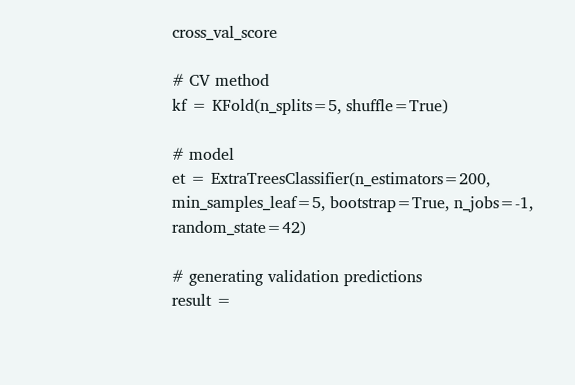cross_val_score

# CV method
kf = KFold(n_splits=5, shuffle=True)

# model
et = ExtraTreesClassifier(n_estimators=200, min_samples_leaf=5, bootstrap=True, n_jobs=-1, random_state=42)

# generating validation predictions
result =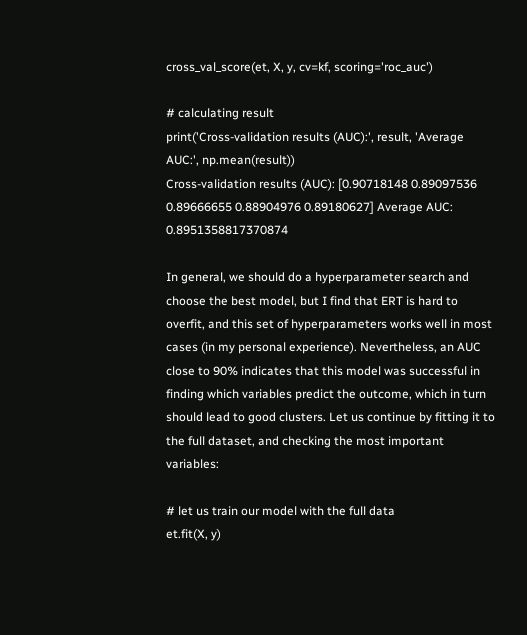cross_val_score(et, X, y, cv=kf, scoring='roc_auc')

# calculating result
print('Cross-validation results (AUC):', result, 'Average AUC:', np.mean(result))
Cross-validation results (AUC): [0.90718148 0.89097536 0.89666655 0.88904976 0.89180627] Average AUC: 0.8951358817370874

In general, we should do a hyperparameter search and choose the best model, but I find that ERT is hard to overfit, and this set of hyperparameters works well in most cases (in my personal experience). Nevertheless, an AUC close to 90% indicates that this model was successful in finding which variables predict the outcome, which in turn should lead to good clusters. Let us continue by fitting it to the full dataset, and checking the most important variables:

# let us train our model with the full data
et.fit(X, y)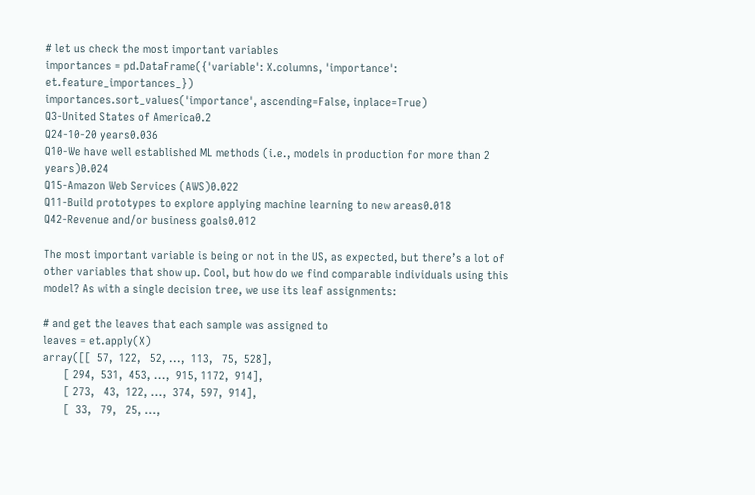# let us check the most important variables
importances = pd.DataFrame({'variable': X.columns, 'importance': et.feature_importances_})
importances.sort_values('importance', ascending=False, inplace=True)
Q3-United States of America0.2
Q24-10-20 years0.036
Q10-We have well established ML methods (i.e., models in production for more than 2 years)0.024
Q15-Amazon Web Services (AWS)0.022
Q11-Build prototypes to explore applying machine learning to new areas0.018
Q42-Revenue and/or business goals0.012

The most important variable is being or not in the US, as expected, but there’s a lot of other variables that show up. Cool, but how do we find comparable individuals using this model? As with a single decision tree, we use its leaf assignments:

# and get the leaves that each sample was assigned to
leaves = et.apply(X)
array([[  57,  122,   52, ...,  113,   75,  528],
       [ 294,  531,  453, ...,  915, 1172,  914],
       [ 273,   43,  122, ...,  374,  597,  914],
       [  33,   79,   25, ...,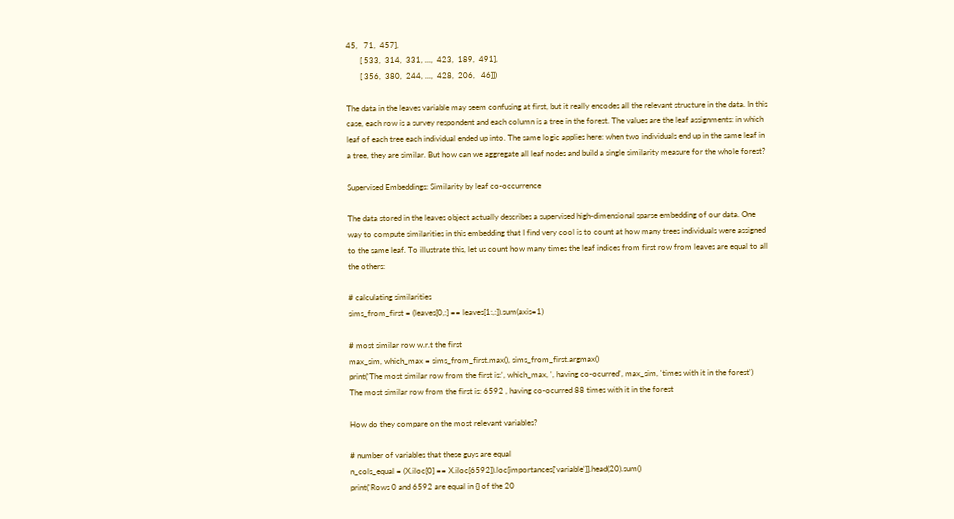45,   71,  457],
       [ 533,  314,  331, ...,  423,  189,  491],
       [ 356,  380,  244, ...,  428,  206,   46]])

The data in the leaves variable may seem confusing at first, but it really encodes all the relevant structure in the data. In this case, each row is a survey respondent and each column is a tree in the forest. The values are the leaf assignments: in which leaf of each tree each individual ended up into. The same logic applies here: when two individuals end up in the same leaf in a tree, they are similar. But how can we aggregate all leaf nodes and build a single similarity measure for the whole forest?

Supervised Embeddings: Similarity by leaf co-occurrence

The data stored in the leaves object actually describes a supervised high-dimensional sparse embedding of our data. One way to compute similarities in this embedding that I find very cool is to count at how many trees individuals were assigned to the same leaf. To illustrate this, let us count how many times the leaf indices from first row from leaves are equal to all the others:

# calculating similarities
sims_from_first = (leaves[0,:] == leaves[1:,:]).sum(axis=1)

# most similar row w.r.t the first
max_sim, which_max = sims_from_first.max(), sims_from_first.argmax()
print('The most similar row from the first is:', which_max, ', having co-ocurred', max_sim, 'times with it in the forest')
The most similar row from the first is: 6592 , having co-ocurred 88 times with it in the forest

How do they compare on the most relevant variables?

# number of variables that these guys are equal
n_cols_equal = (X.iloc[0] == X.iloc[6592]).loc[importances['variable']].head(20).sum()
print('Rows 0 and 6592 are equal in {} of the 20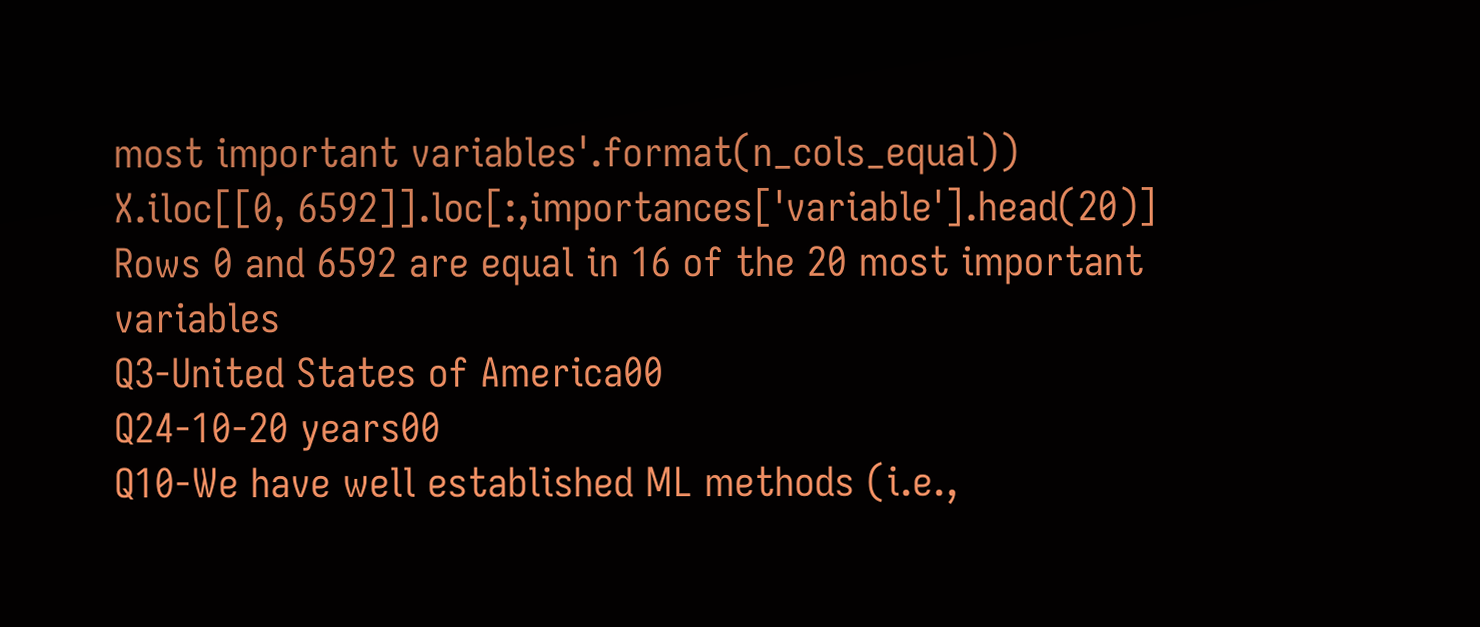most important variables'.format(n_cols_equal))
X.iloc[[0, 6592]].loc[:,importances['variable'].head(20)]
Rows 0 and 6592 are equal in 16 of the 20 most important variables
Q3-United States of America00
Q24-10-20 years00
Q10-We have well established ML methods (i.e.,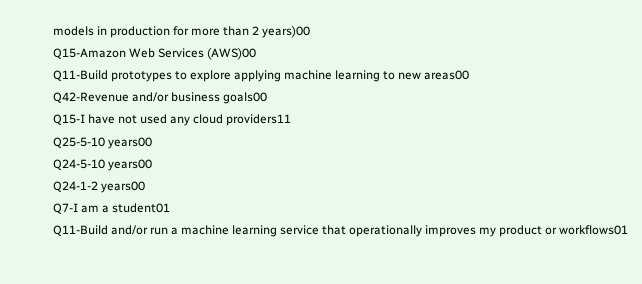models in production for more than 2 years)00
Q15-Amazon Web Services (AWS)00
Q11-Build prototypes to explore applying machine learning to new areas00
Q42-Revenue and/or business goals00
Q15-I have not used any cloud providers11
Q25-5-10 years00
Q24-5-10 years00
Q24-1-2 years00
Q7-I am a student01
Q11-Build and/or run a machine learning service that operationally improves my product or workflows01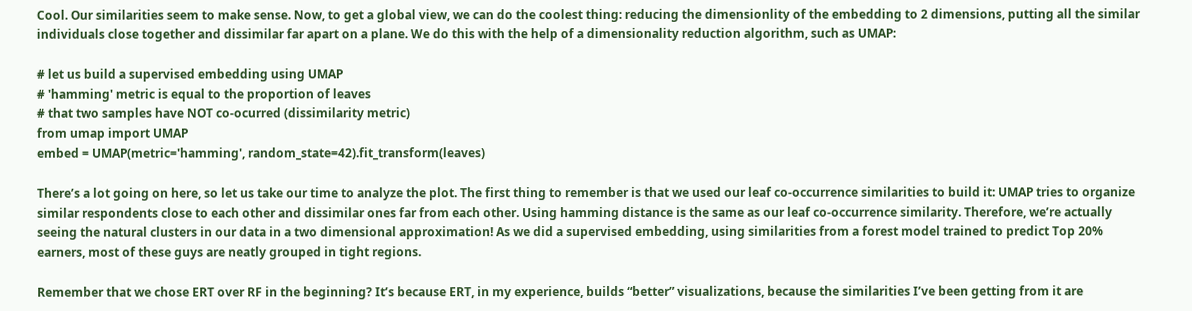Cool. Our similarities seem to make sense. Now, to get a global view, we can do the coolest thing: reducing the dimensionlity of the embedding to 2 dimensions, putting all the similar individuals close together and dissimilar far apart on a plane. We do this with the help of a dimensionality reduction algorithm, such as UMAP:

# let us build a supervised embedding using UMAP
# 'hamming' metric is equal to the proportion of leaves
# that two samples have NOT co-ocurred (dissimilarity metric)
from umap import UMAP
embed = UMAP(metric='hamming', random_state=42).fit_transform(leaves)

There’s a lot going on here, so let us take our time to analyze the plot. The first thing to remember is that we used our leaf co-occurrence similarities to build it: UMAP tries to organize similar respondents close to each other and dissimilar ones far from each other. Using hamming distance is the same as our leaf co-occurrence similarity. Therefore, we’re actually seeing the natural clusters in our data in a two dimensional approximation! As we did a supervised embedding, using similarities from a forest model trained to predict Top 20% earners, most of these guys are neatly grouped in tight regions.

Remember that we chose ERT over RF in the beginning? It’s because ERT, in my experience, builds “better” visualizations, because the similarities I’ve been getting from it are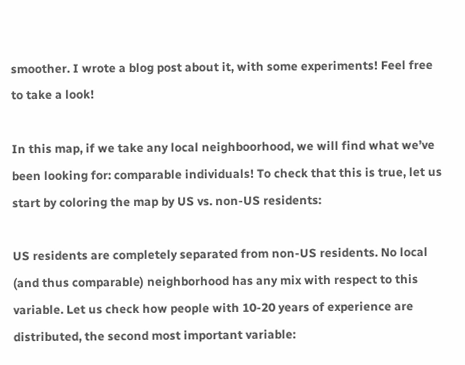smoother. I wrote a blog post about it, with some experiments! Feel free to take a look!

In this map, if we take any local neighboorhood, we will find what we’ve been looking for: comparable individuals! To check that this is true, let us start by coloring the map by US vs. non-US residents:

US residents are completely separated from non-US residents. No local (and thus comparable) neighborhood has any mix with respect to this variable. Let us check how people with 10-20 years of experience are distributed, the second most important variable: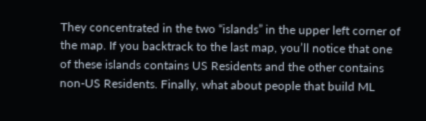They concentrated in the two “islands” in the upper left corner of the map. If you backtrack to the last map, you’ll notice that one of these islands contains US Residents and the other contains non-US Residents. Finally, what about people that build ML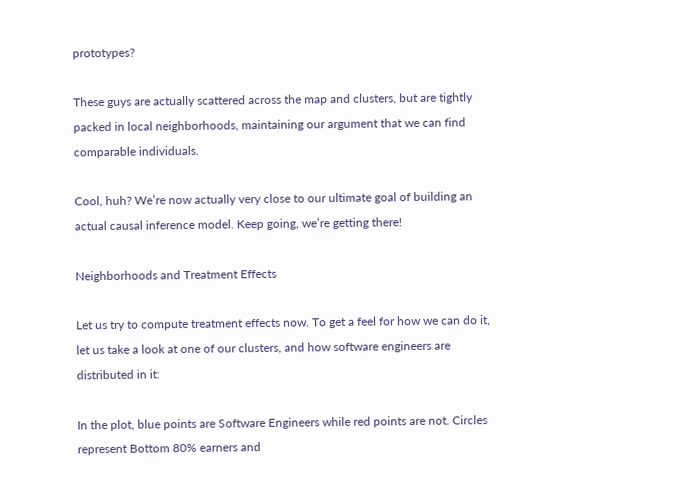prototypes?

These guys are actually scattered across the map and clusters, but are tightly packed in local neighborhoods, maintaining our argument that we can find comparable individuals.

Cool, huh? We’re now actually very close to our ultimate goal of building an actual causal inference model. Keep going, we’re getting there!

Neighborhoods and Treatment Effects

Let us try to compute treatment effects now. To get a feel for how we can do it, let us take a look at one of our clusters, and how software engineers are distributed in it:

In the plot, blue points are Software Engineers while red points are not. Circles represent Bottom 80% earners and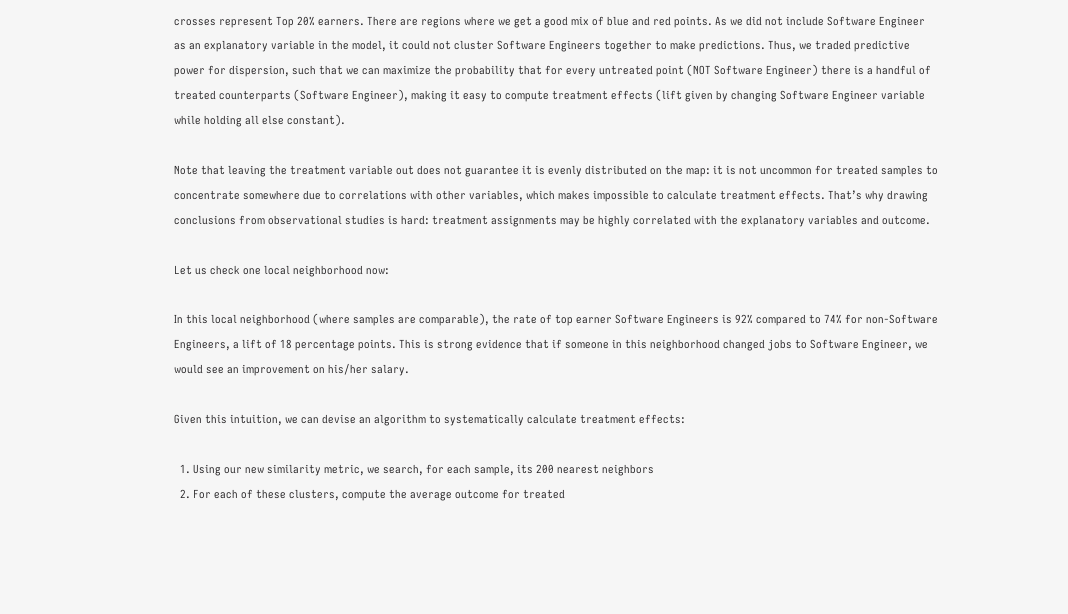crosses represent Top 20% earners. There are regions where we get a good mix of blue and red points. As we did not include Software Engineer as an explanatory variable in the model, it could not cluster Software Engineers together to make predictions. Thus, we traded predictive power for dispersion, such that we can maximize the probability that for every untreated point (NOT Software Engineer) there is a handful of treated counterparts (Software Engineer), making it easy to compute treatment effects (lift given by changing Software Engineer variable while holding all else constant).

Note that leaving the treatment variable out does not guarantee it is evenly distributed on the map: it is not uncommon for treated samples to concentrate somewhere due to correlations with other variables, which makes impossible to calculate treatment effects. That’s why drawing conclusions from observational studies is hard: treatment assignments may be highly correlated with the explanatory variables and outcome.

Let us check one local neighborhood now:

In this local neighborhood (where samples are comparable), the rate of top earner Software Engineers is 92% compared to 74% for non-Software Engineers, a lift of 18 percentage points. This is strong evidence that if someone in this neighborhood changed jobs to Software Engineer, we would see an improvement on his/her salary.

Given this intuition, we can devise an algorithm to systematically calculate treatment effects:

  1. Using our new similarity metric, we search, for each sample, its 200 nearest neighbors
  2. For each of these clusters, compute the average outcome for treated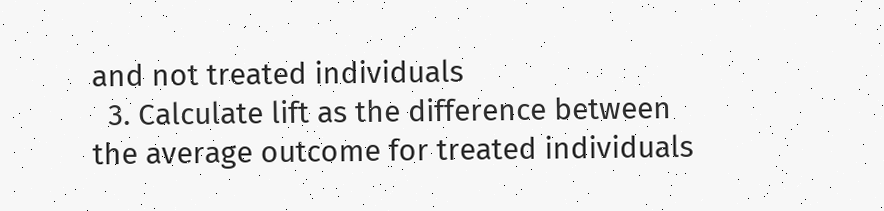and not treated individuals
  3. Calculate lift as the difference between the average outcome for treated individuals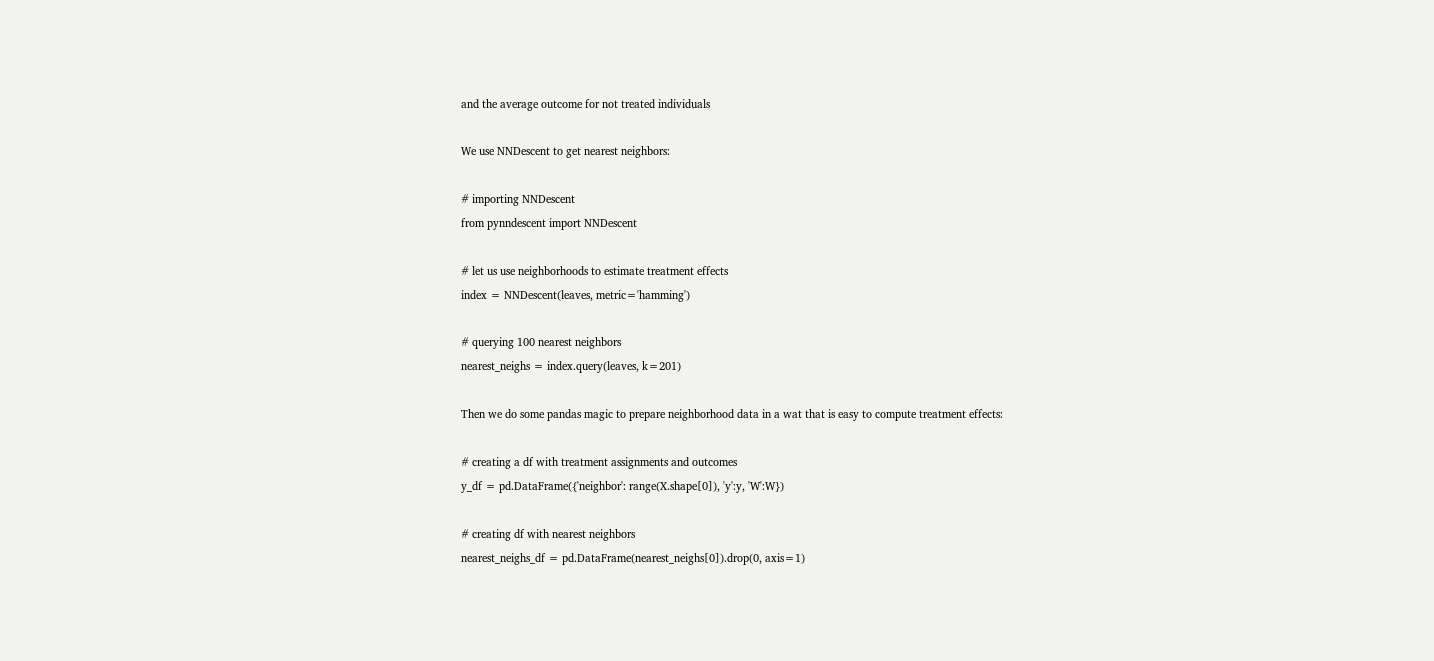and the average outcome for not treated individuals

We use NNDescent to get nearest neighbors:

# importing NNDescent
from pynndescent import NNDescent

# let us use neighborhoods to estimate treatment effects
index = NNDescent(leaves, metric='hamming')

# querying 100 nearest neighbors
nearest_neighs = index.query(leaves, k=201)

Then we do some pandas magic to prepare neighborhood data in a wat that is easy to compute treatment effects:

# creating a df with treatment assignments and outcomes
y_df = pd.DataFrame({'neighbor': range(X.shape[0]), 'y':y, 'W':W})

# creating df with nearest neighbors
nearest_neighs_df = pd.DataFrame(nearest_neighs[0]).drop(0, axis=1)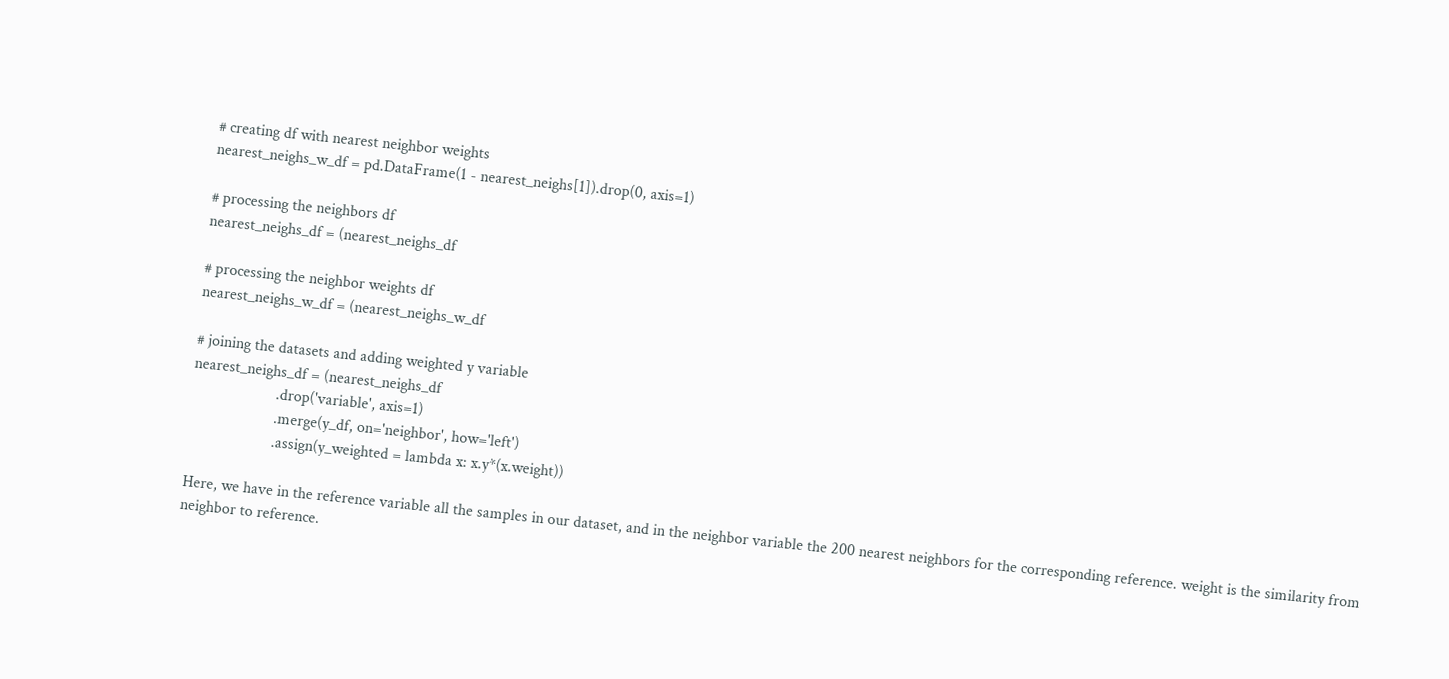# creating df with nearest neighbor weights
nearest_neighs_w_df = pd.DataFrame(1 - nearest_neighs[1]).drop(0, axis=1)

# processing the neighbors df
nearest_neighs_df = (nearest_neighs_df

# processing the neighbor weights df
nearest_neighs_w_df = (nearest_neighs_w_df

# joining the datasets and adding weighted y variable
nearest_neighs_df = (nearest_neighs_df
                     .drop('variable', axis=1)
                     .merge(y_df, on='neighbor', how='left')
                     .assign(y_weighted = lambda x: x.y*(x.weight))

Here, we have in the reference variable all the samples in our dataset, and in the neighbor variable the 200 nearest neighbors for the corresponding reference. weight is the similarity from neighbor to reference.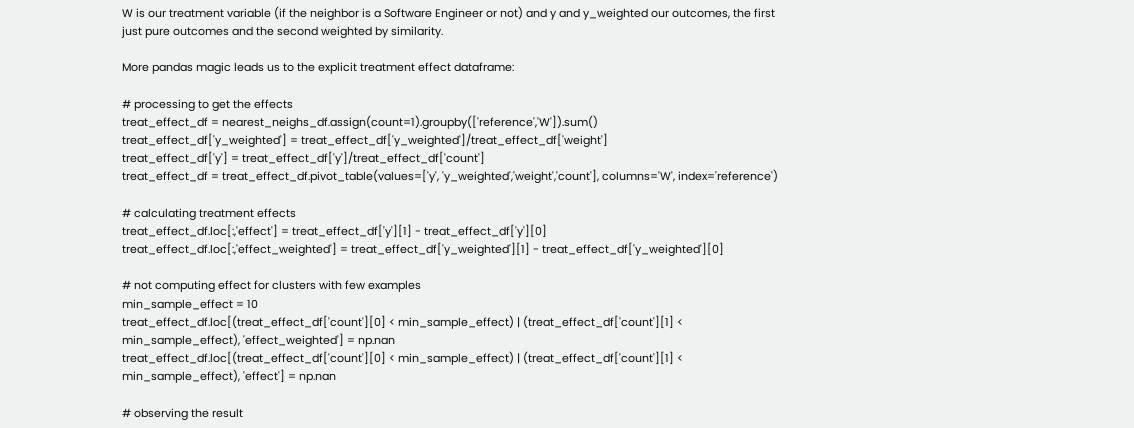W is our treatment variable (if the neighbor is a Software Engineer or not) and y and y_weighted our outcomes, the first just pure outcomes and the second weighted by similarity.

More pandas magic leads us to the explicit treatment effect dataframe:

# processing to get the effects
treat_effect_df = nearest_neighs_df.assign(count=1).groupby(['reference','W']).sum()
treat_effect_df['y_weighted'] = treat_effect_df['y_weighted']/treat_effect_df['weight']
treat_effect_df['y'] = treat_effect_df['y']/treat_effect_df['count']
treat_effect_df = treat_effect_df.pivot_table(values=['y', 'y_weighted','weight','count'], columns='W', index='reference')

# calculating treatment effects
treat_effect_df.loc[:,'effect'] = treat_effect_df['y'][1] - treat_effect_df['y'][0]
treat_effect_df.loc[:,'effect_weighted'] = treat_effect_df['y_weighted'][1] - treat_effect_df['y_weighted'][0]

# not computing effect for clusters with few examples
min_sample_effect = 10
treat_effect_df.loc[(treat_effect_df['count'][0] < min_sample_effect) | (treat_effect_df['count'][1] < min_sample_effect), 'effect_weighted'] = np.nan
treat_effect_df.loc[(treat_effect_df['count'][0] < min_sample_effect) | (treat_effect_df['count'][1] < min_sample_effect), 'effect'] = np.nan

# observing the result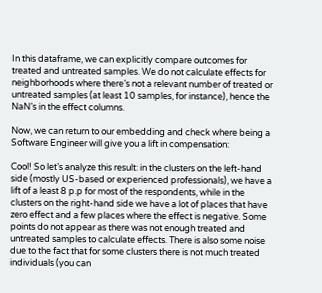In this dataframe, we can explicitly compare outcomes for treated and untreated samples. We do not calculate effects for neighborhoods where there’s not a relevant number of treated or untreated samples (at least 10 samples, for instance), hence the NaN’s in the effect columns.

Now, we can return to our embedding and check where being a Software Engineer will give you a lift in compensation:

Cool! So let’s analyze this result: in the clusters on the left-hand side (mostly US-based or experienced professionals), we have a lift of a least 8 p.p for most of the respondents, while in the clusters on the right-hand side we have a lot of places that have zero effect and a few places where the effect is negative. Some points do not appear as there was not enough treated and untreated samples to calculate effects. There is also some noise due to the fact that for some clusters there is not much treated individuals (you can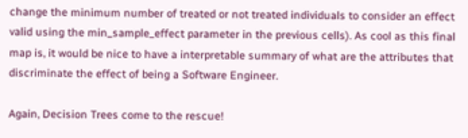change the minimum number of treated or not treated individuals to consider an effect valid using the min_sample_effect parameter in the previous cells). As cool as this final map is, it would be nice to have a interpretable summary of what are the attributes that discriminate the effect of being a Software Engineer.

Again, Decision Trees come to the rescue!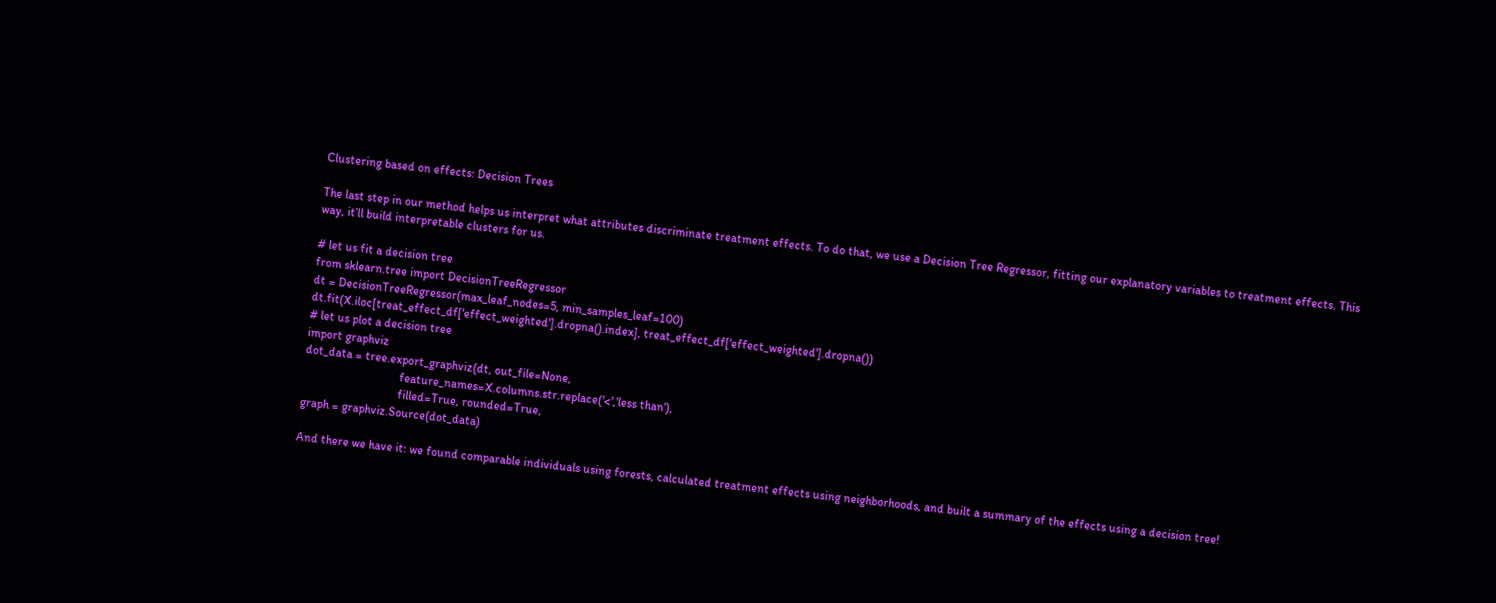Clustering based on effects: Decision Trees

The last step in our method helps us interpret what attributes discriminate treatment effects. To do that, we use a Decision Tree Regressor, fitting our explanatory variables to treatment effects. This way, it’ll build interpretable clusters for us.

# let us fit a decision tree
from sklearn.tree import DecisionTreeRegressor
dt = DecisionTreeRegressor(max_leaf_nodes=5, min_samples_leaf=100)
dt.fit(X.iloc[treat_effect_df['effect_weighted'].dropna().index], treat_effect_df['effect_weighted'].dropna())
# let us plot a decision tree
import graphviz
dot_data = tree.export_graphviz(dt, out_file=None,
                                feature_names=X.columns.str.replace('<','less than'),
                                filled=True, rounded=True,
graph = graphviz.Source(dot_data)

And there we have it: we found comparable individuals using forests, calculated treatment effects using neighborhoods, and built a summary of the effects using a decision tree!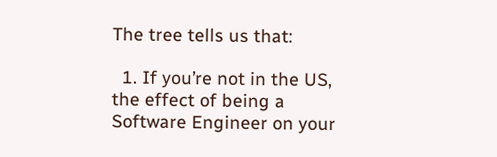The tree tells us that:

  1. If you’re not in the US, the effect of being a Software Engineer on your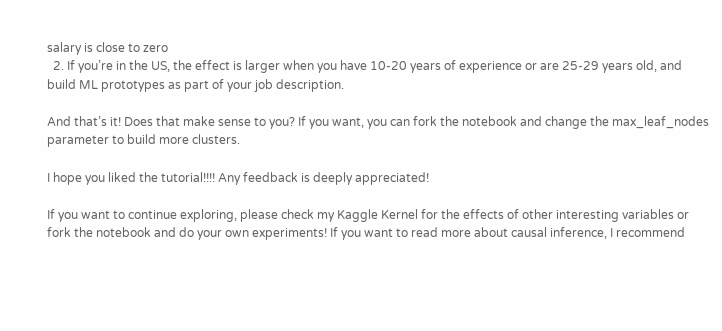salary is close to zero
  2. If you’re in the US, the effect is larger when you have 10-20 years of experience or are 25-29 years old, and build ML prototypes as part of your job description.

And that’s it! Does that make sense to you? If you want, you can fork the notebook and change the max_leaf_nodes parameter to build more clusters.

I hope you liked the tutorial!!!! Any feedback is deeply appreciated!

If you want to continue exploring, please check my Kaggle Kernel for the effects of other interesting variables or fork the notebook and do your own experiments! If you want to read more about causal inference, I recommend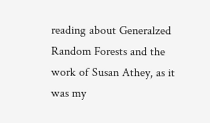reading about Generalzed Random Forests and the work of Susan Athey, as it was my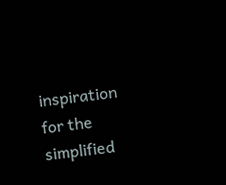inspiration for the simplified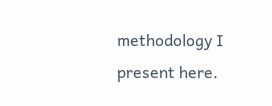methodology I present here.